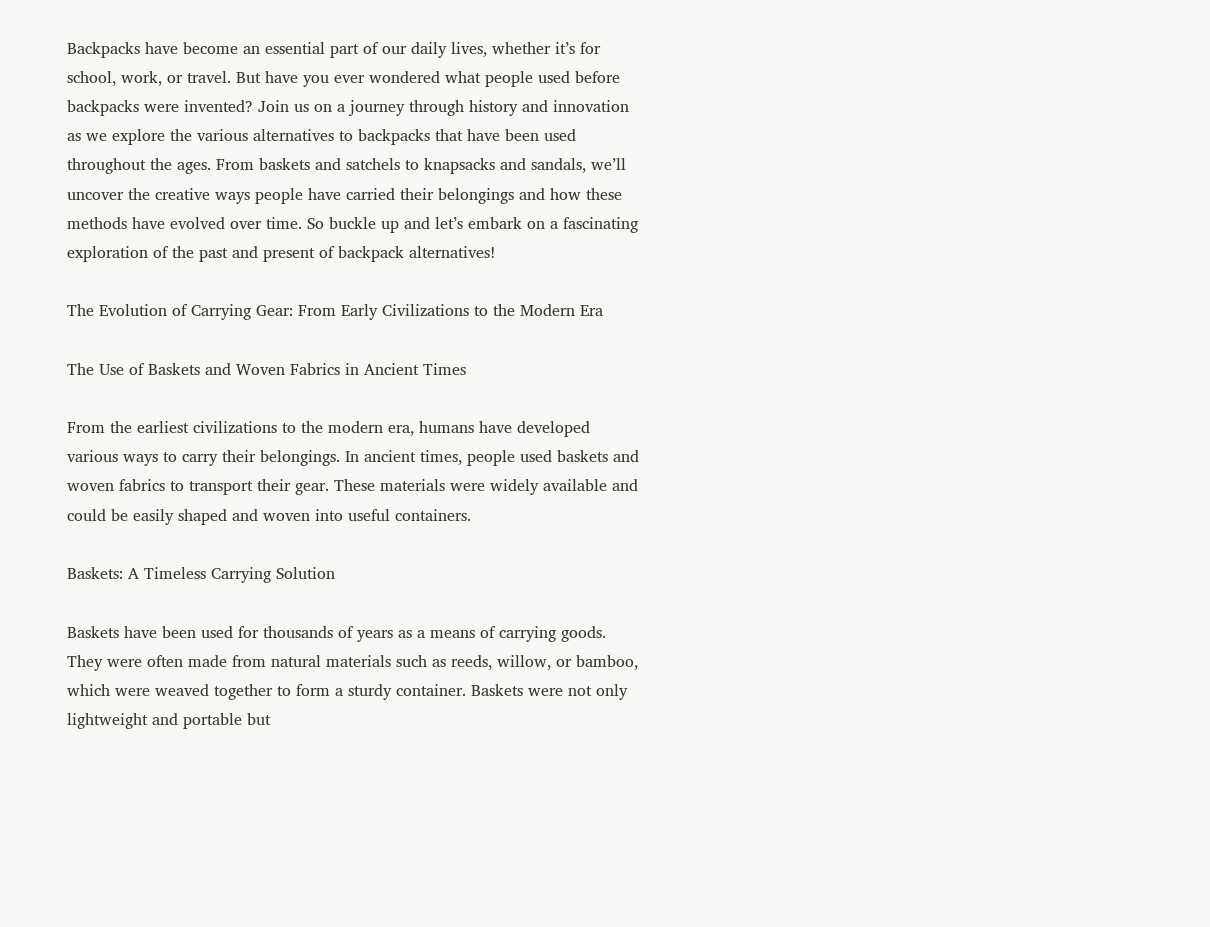Backpacks have become an essential part of our daily lives, whether it’s for school, work, or travel. But have you ever wondered what people used before backpacks were invented? Join us on a journey through history and innovation as we explore the various alternatives to backpacks that have been used throughout the ages. From baskets and satchels to knapsacks and sandals, we’ll uncover the creative ways people have carried their belongings and how these methods have evolved over time. So buckle up and let’s embark on a fascinating exploration of the past and present of backpack alternatives!

The Evolution of Carrying Gear: From Early Civilizations to the Modern Era

The Use of Baskets and Woven Fabrics in Ancient Times

From the earliest civilizations to the modern era, humans have developed various ways to carry their belongings. In ancient times, people used baskets and woven fabrics to transport their gear. These materials were widely available and could be easily shaped and woven into useful containers.

Baskets: A Timeless Carrying Solution

Baskets have been used for thousands of years as a means of carrying goods. They were often made from natural materials such as reeds, willow, or bamboo, which were weaved together to form a sturdy container. Baskets were not only lightweight and portable but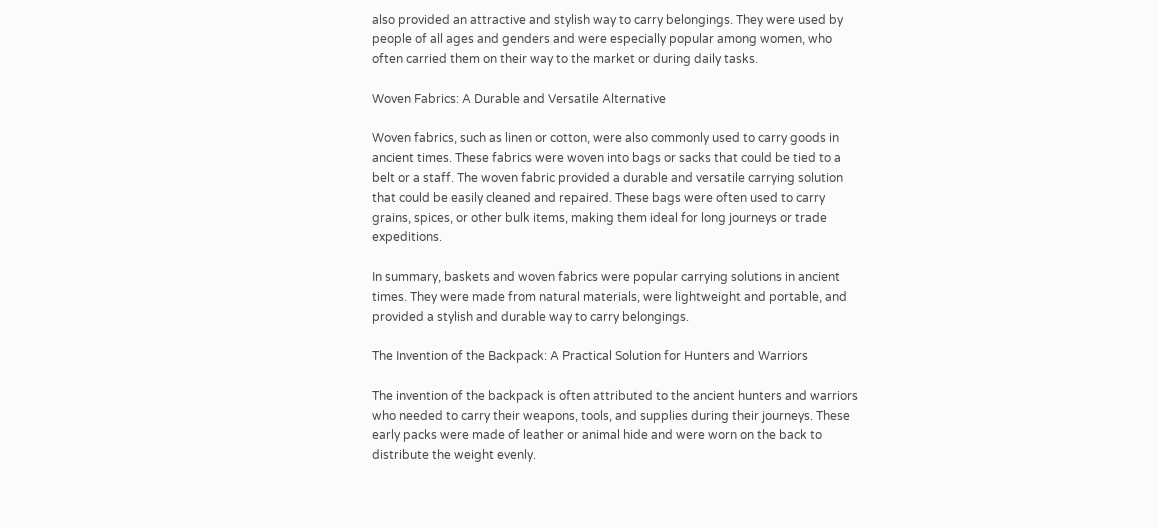also provided an attractive and stylish way to carry belongings. They were used by people of all ages and genders and were especially popular among women, who often carried them on their way to the market or during daily tasks.

Woven Fabrics: A Durable and Versatile Alternative

Woven fabrics, such as linen or cotton, were also commonly used to carry goods in ancient times. These fabrics were woven into bags or sacks that could be tied to a belt or a staff. The woven fabric provided a durable and versatile carrying solution that could be easily cleaned and repaired. These bags were often used to carry grains, spices, or other bulk items, making them ideal for long journeys or trade expeditions.

In summary, baskets and woven fabrics were popular carrying solutions in ancient times. They were made from natural materials, were lightweight and portable, and provided a stylish and durable way to carry belongings.

The Invention of the Backpack: A Practical Solution for Hunters and Warriors

The invention of the backpack is often attributed to the ancient hunters and warriors who needed to carry their weapons, tools, and supplies during their journeys. These early packs were made of leather or animal hide and were worn on the back to distribute the weight evenly.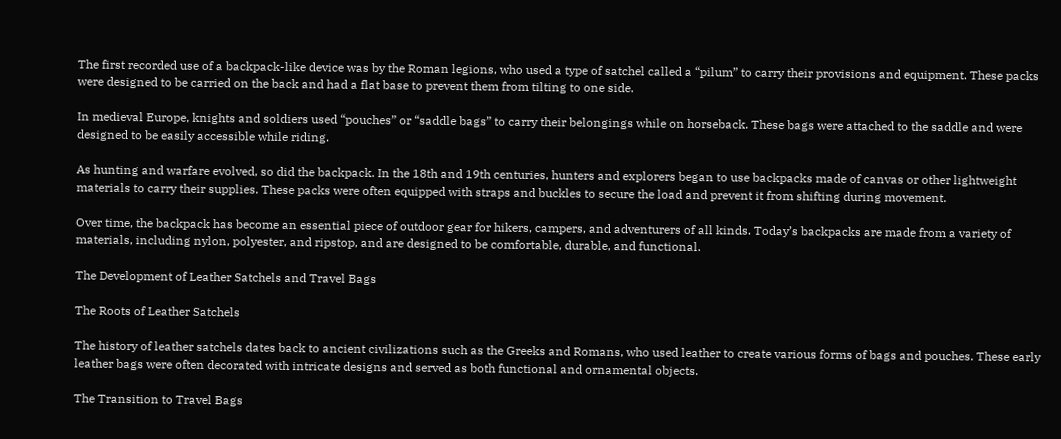The first recorded use of a backpack-like device was by the Roman legions, who used a type of satchel called a “pilum” to carry their provisions and equipment. These packs were designed to be carried on the back and had a flat base to prevent them from tilting to one side.

In medieval Europe, knights and soldiers used “pouches” or “saddle bags” to carry their belongings while on horseback. These bags were attached to the saddle and were designed to be easily accessible while riding.

As hunting and warfare evolved, so did the backpack. In the 18th and 19th centuries, hunters and explorers began to use backpacks made of canvas or other lightweight materials to carry their supplies. These packs were often equipped with straps and buckles to secure the load and prevent it from shifting during movement.

Over time, the backpack has become an essential piece of outdoor gear for hikers, campers, and adventurers of all kinds. Today’s backpacks are made from a variety of materials, including nylon, polyester, and ripstop, and are designed to be comfortable, durable, and functional.

The Development of Leather Satchels and Travel Bags

The Roots of Leather Satchels

The history of leather satchels dates back to ancient civilizations such as the Greeks and Romans, who used leather to create various forms of bags and pouches. These early leather bags were often decorated with intricate designs and served as both functional and ornamental objects.

The Transition to Travel Bags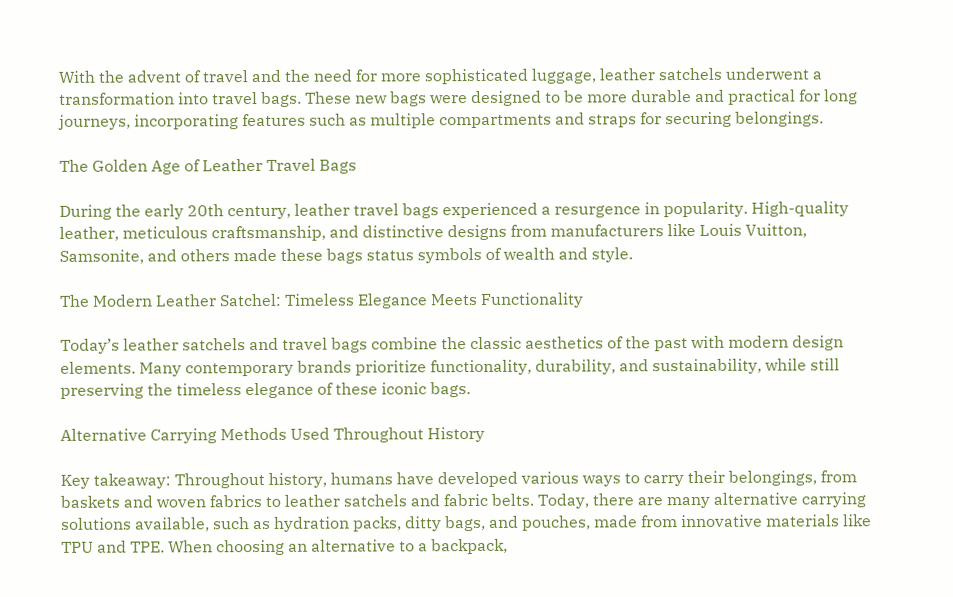With the advent of travel and the need for more sophisticated luggage, leather satchels underwent a transformation into travel bags. These new bags were designed to be more durable and practical for long journeys, incorporating features such as multiple compartments and straps for securing belongings.

The Golden Age of Leather Travel Bags

During the early 20th century, leather travel bags experienced a resurgence in popularity. High-quality leather, meticulous craftsmanship, and distinctive designs from manufacturers like Louis Vuitton, Samsonite, and others made these bags status symbols of wealth and style.

The Modern Leather Satchel: Timeless Elegance Meets Functionality

Today’s leather satchels and travel bags combine the classic aesthetics of the past with modern design elements. Many contemporary brands prioritize functionality, durability, and sustainability, while still preserving the timeless elegance of these iconic bags.

Alternative Carrying Methods Used Throughout History

Key takeaway: Throughout history, humans have developed various ways to carry their belongings, from baskets and woven fabrics to leather satchels and fabric belts. Today, there are many alternative carrying solutions available, such as hydration packs, ditty bags, and pouches, made from innovative materials like TPU and TPE. When choosing an alternative to a backpack,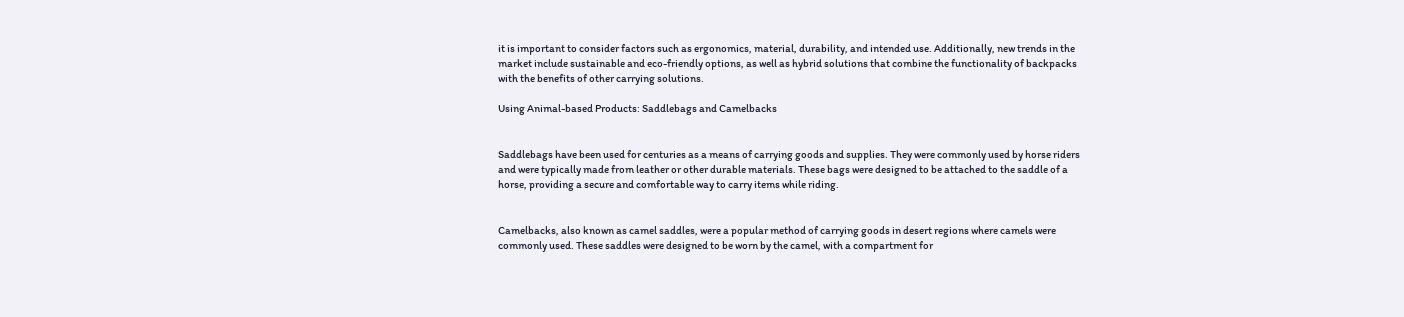it is important to consider factors such as ergonomics, material, durability, and intended use. Additionally, new trends in the market include sustainable and eco-friendly options, as well as hybrid solutions that combine the functionality of backpacks with the benefits of other carrying solutions.

Using Animal-based Products: Saddlebags and Camelbacks


Saddlebags have been used for centuries as a means of carrying goods and supplies. They were commonly used by horse riders and were typically made from leather or other durable materials. These bags were designed to be attached to the saddle of a horse, providing a secure and comfortable way to carry items while riding.


Camelbacks, also known as camel saddles, were a popular method of carrying goods in desert regions where camels were commonly used. These saddles were designed to be worn by the camel, with a compartment for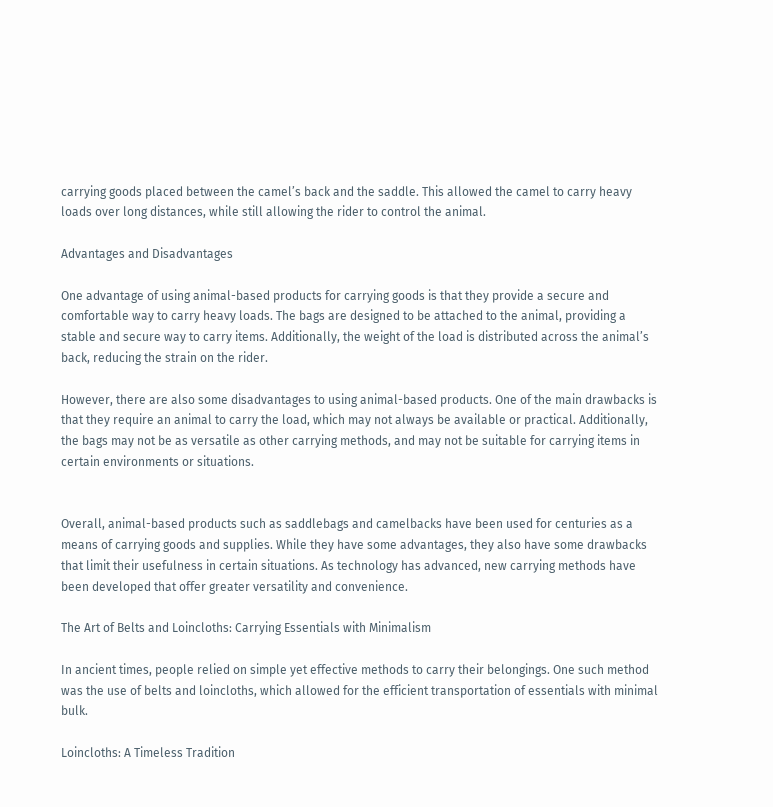carrying goods placed between the camel’s back and the saddle. This allowed the camel to carry heavy loads over long distances, while still allowing the rider to control the animal.

Advantages and Disadvantages

One advantage of using animal-based products for carrying goods is that they provide a secure and comfortable way to carry heavy loads. The bags are designed to be attached to the animal, providing a stable and secure way to carry items. Additionally, the weight of the load is distributed across the animal’s back, reducing the strain on the rider.

However, there are also some disadvantages to using animal-based products. One of the main drawbacks is that they require an animal to carry the load, which may not always be available or practical. Additionally, the bags may not be as versatile as other carrying methods, and may not be suitable for carrying items in certain environments or situations.


Overall, animal-based products such as saddlebags and camelbacks have been used for centuries as a means of carrying goods and supplies. While they have some advantages, they also have some drawbacks that limit their usefulness in certain situations. As technology has advanced, new carrying methods have been developed that offer greater versatility and convenience.

The Art of Belts and Loincloths: Carrying Essentials with Minimalism

In ancient times, people relied on simple yet effective methods to carry their belongings. One such method was the use of belts and loincloths, which allowed for the efficient transportation of essentials with minimal bulk.

Loincloths: A Timeless Tradition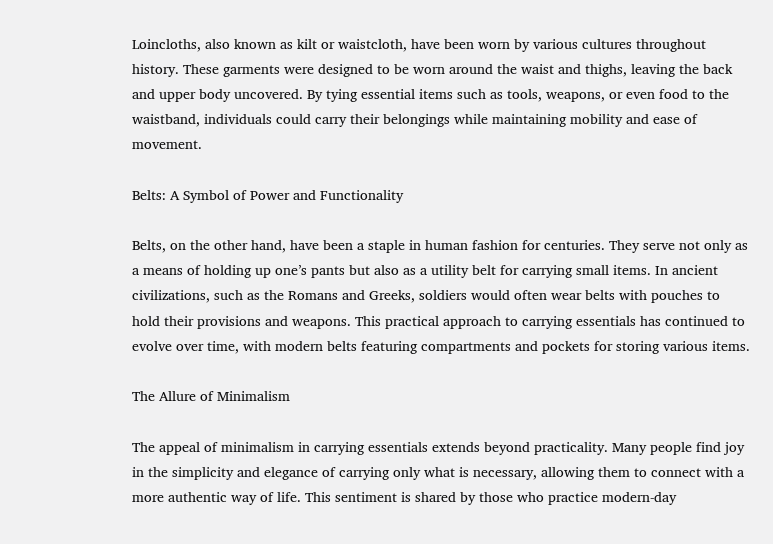Loincloths, also known as kilt or waistcloth, have been worn by various cultures throughout history. These garments were designed to be worn around the waist and thighs, leaving the back and upper body uncovered. By tying essential items such as tools, weapons, or even food to the waistband, individuals could carry their belongings while maintaining mobility and ease of movement.

Belts: A Symbol of Power and Functionality

Belts, on the other hand, have been a staple in human fashion for centuries. They serve not only as a means of holding up one’s pants but also as a utility belt for carrying small items. In ancient civilizations, such as the Romans and Greeks, soldiers would often wear belts with pouches to hold their provisions and weapons. This practical approach to carrying essentials has continued to evolve over time, with modern belts featuring compartments and pockets for storing various items.

The Allure of Minimalism

The appeal of minimalism in carrying essentials extends beyond practicality. Many people find joy in the simplicity and elegance of carrying only what is necessary, allowing them to connect with a more authentic way of life. This sentiment is shared by those who practice modern-day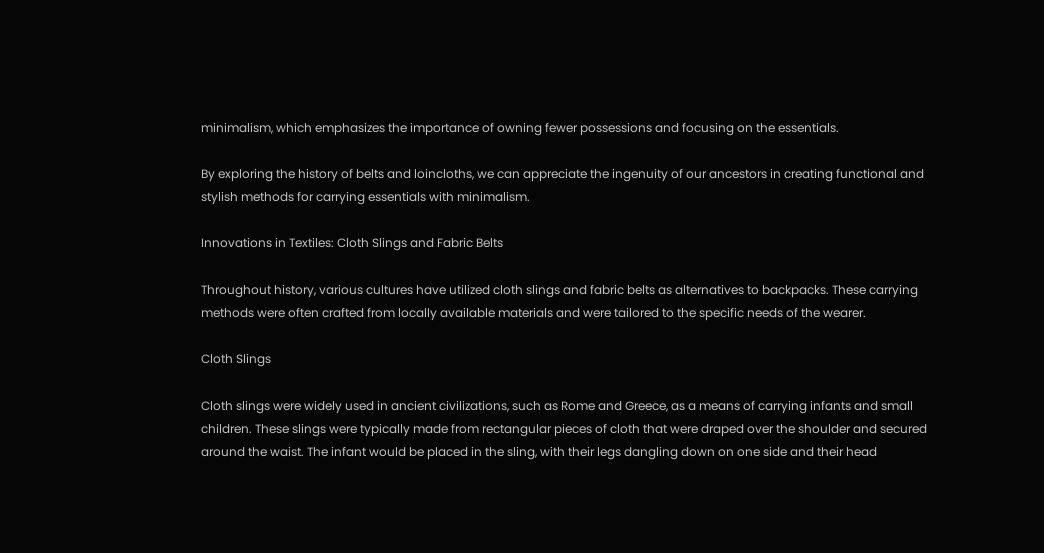minimalism, which emphasizes the importance of owning fewer possessions and focusing on the essentials.

By exploring the history of belts and loincloths, we can appreciate the ingenuity of our ancestors in creating functional and stylish methods for carrying essentials with minimalism.

Innovations in Textiles: Cloth Slings and Fabric Belts

Throughout history, various cultures have utilized cloth slings and fabric belts as alternatives to backpacks. These carrying methods were often crafted from locally available materials and were tailored to the specific needs of the wearer.

Cloth Slings

Cloth slings were widely used in ancient civilizations, such as Rome and Greece, as a means of carrying infants and small children. These slings were typically made from rectangular pieces of cloth that were draped over the shoulder and secured around the waist. The infant would be placed in the sling, with their legs dangling down on one side and their head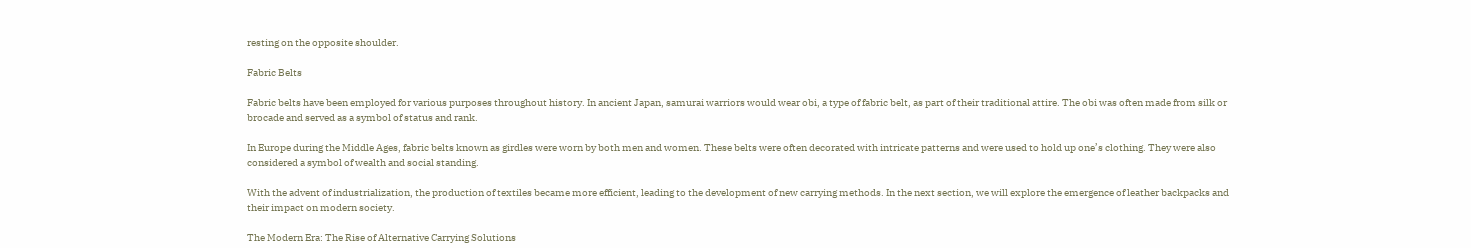resting on the opposite shoulder.

Fabric Belts

Fabric belts have been employed for various purposes throughout history. In ancient Japan, samurai warriors would wear obi, a type of fabric belt, as part of their traditional attire. The obi was often made from silk or brocade and served as a symbol of status and rank.

In Europe during the Middle Ages, fabric belts known as girdles were worn by both men and women. These belts were often decorated with intricate patterns and were used to hold up one’s clothing. They were also considered a symbol of wealth and social standing.

With the advent of industrialization, the production of textiles became more efficient, leading to the development of new carrying methods. In the next section, we will explore the emergence of leather backpacks and their impact on modern society.

The Modern Era: The Rise of Alternative Carrying Solutions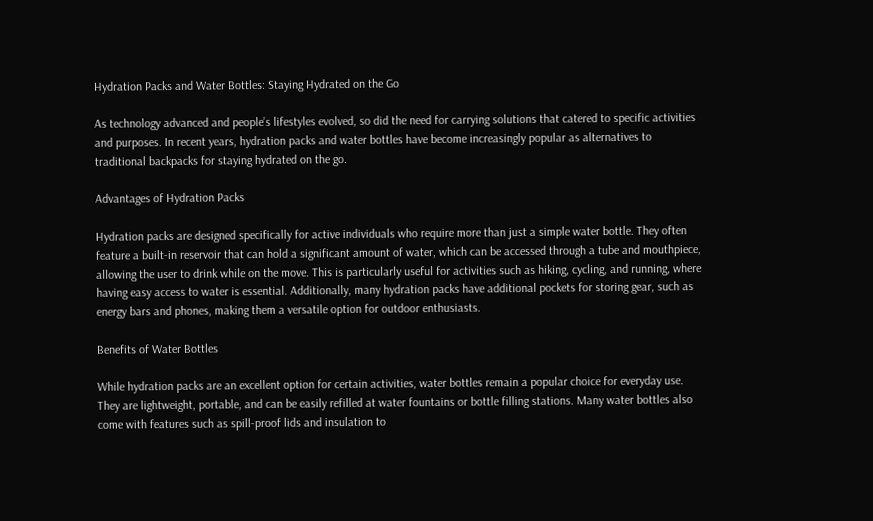Hydration Packs and Water Bottles: Staying Hydrated on the Go

As technology advanced and people’s lifestyles evolved, so did the need for carrying solutions that catered to specific activities and purposes. In recent years, hydration packs and water bottles have become increasingly popular as alternatives to traditional backpacks for staying hydrated on the go.

Advantages of Hydration Packs

Hydration packs are designed specifically for active individuals who require more than just a simple water bottle. They often feature a built-in reservoir that can hold a significant amount of water, which can be accessed through a tube and mouthpiece, allowing the user to drink while on the move. This is particularly useful for activities such as hiking, cycling, and running, where having easy access to water is essential. Additionally, many hydration packs have additional pockets for storing gear, such as energy bars and phones, making them a versatile option for outdoor enthusiasts.

Benefits of Water Bottles

While hydration packs are an excellent option for certain activities, water bottles remain a popular choice for everyday use. They are lightweight, portable, and can be easily refilled at water fountains or bottle filling stations. Many water bottles also come with features such as spill-proof lids and insulation to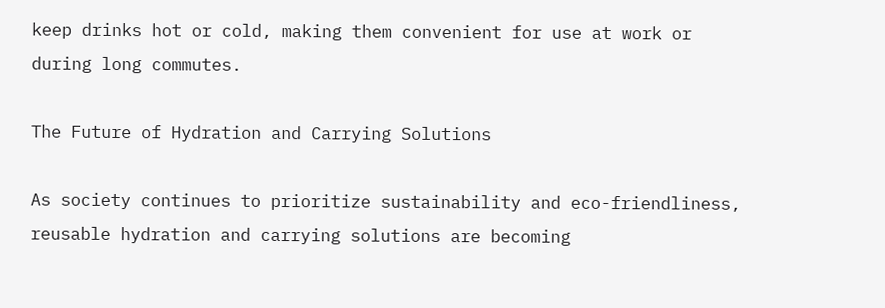keep drinks hot or cold, making them convenient for use at work or during long commutes.

The Future of Hydration and Carrying Solutions

As society continues to prioritize sustainability and eco-friendliness, reusable hydration and carrying solutions are becoming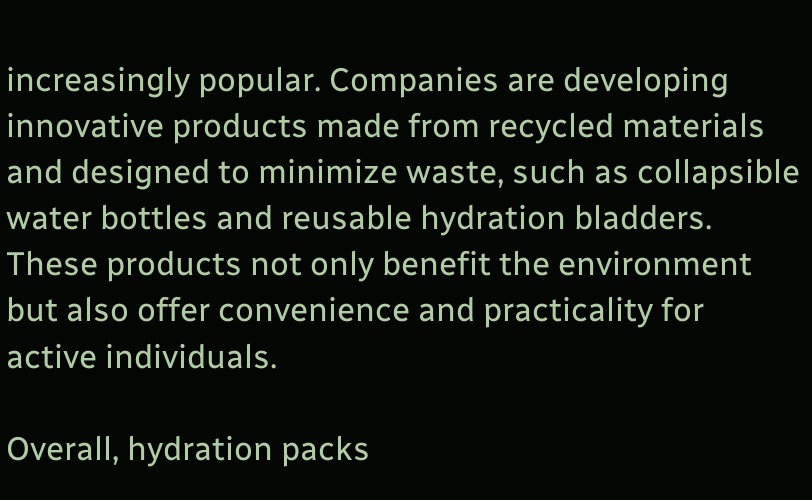increasingly popular. Companies are developing innovative products made from recycled materials and designed to minimize waste, such as collapsible water bottles and reusable hydration bladders. These products not only benefit the environment but also offer convenience and practicality for active individuals.

Overall, hydration packs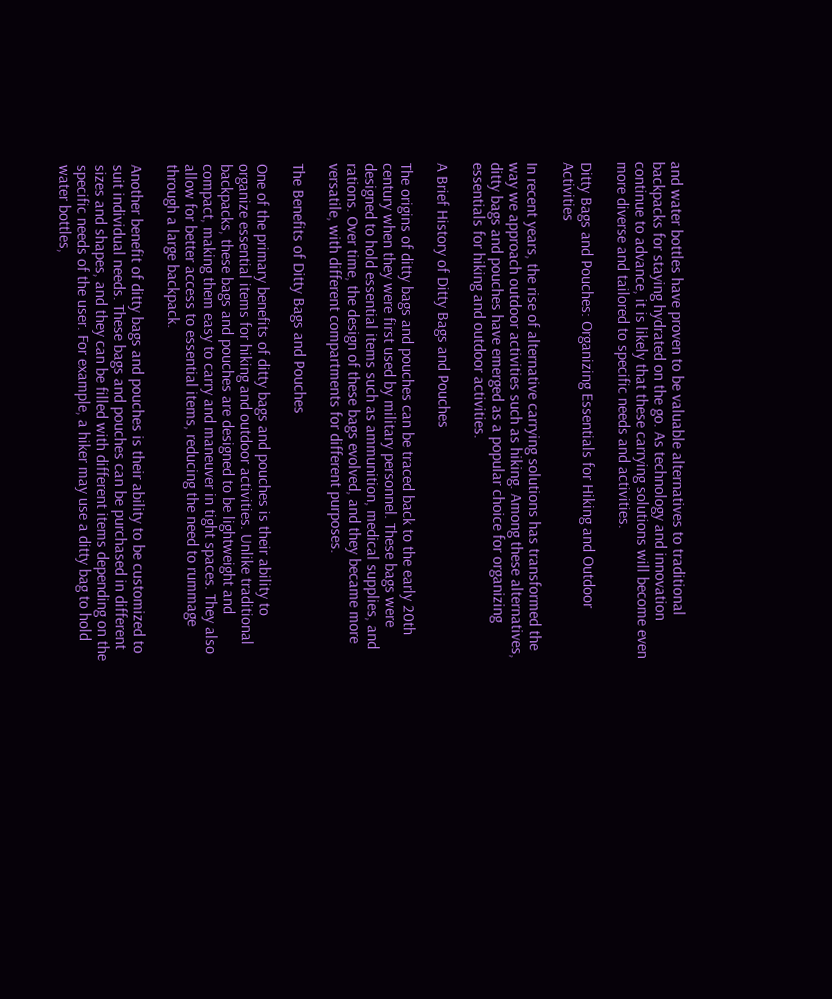and water bottles have proven to be valuable alternatives to traditional backpacks for staying hydrated on the go. As technology and innovation continue to advance, it is likely that these carrying solutions will become even more diverse and tailored to specific needs and activities.

Ditty Bags and Pouches: Organizing Essentials for Hiking and Outdoor Activities

In recent years, the rise of alternative carrying solutions has transformed the way we approach outdoor activities such as hiking. Among these alternatives, ditty bags and pouches have emerged as a popular choice for organizing essentials for hiking and outdoor activities.

A Brief History of Ditty Bags and Pouches

The origins of ditty bags and pouches can be traced back to the early 20th century when they were first used by military personnel. These bags were designed to hold essential items such as ammunition, medical supplies, and rations. Over time, the design of these bags evolved, and they became more versatile, with different compartments for different purposes.

The Benefits of Ditty Bags and Pouches

One of the primary benefits of ditty bags and pouches is their ability to organize essential items for hiking and outdoor activities. Unlike traditional backpacks, these bags and pouches are designed to be lightweight and compact, making them easy to carry and maneuver in tight spaces. They also allow for better access to essential items, reducing the need to rummage through a large backpack.

Another benefit of ditty bags and pouches is their ability to be customized to suit individual needs. These bags and pouches can be purchased in different sizes and shapes, and they can be filled with different items depending on the specific needs of the user. For example, a hiker may use a ditty bag to hold water bottles,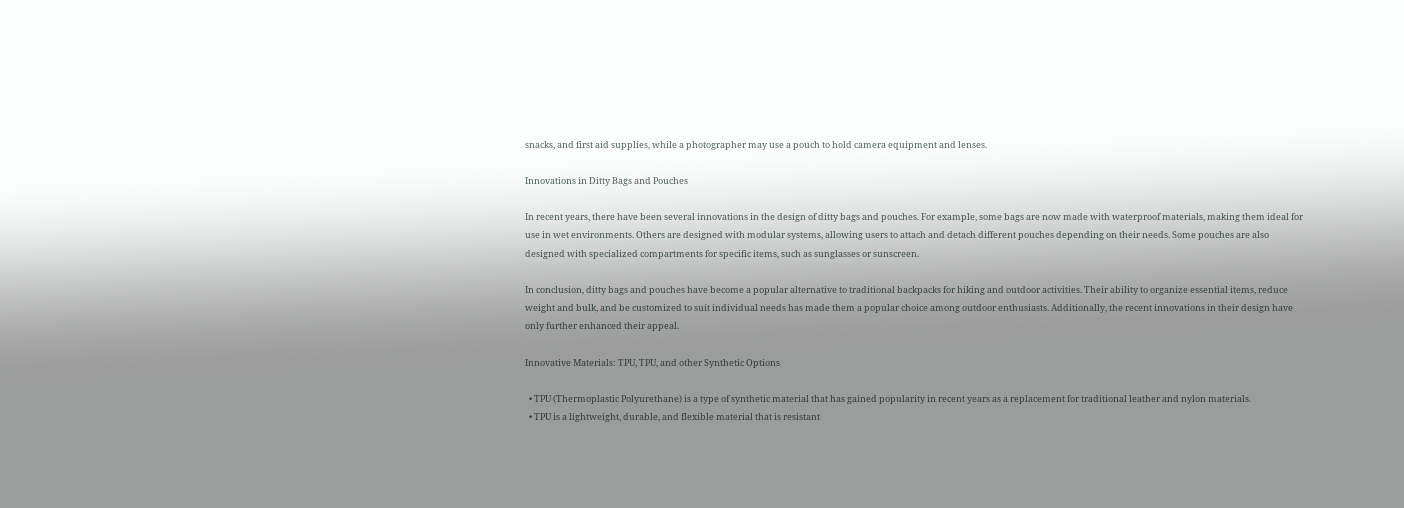snacks, and first aid supplies, while a photographer may use a pouch to hold camera equipment and lenses.

Innovations in Ditty Bags and Pouches

In recent years, there have been several innovations in the design of ditty bags and pouches. For example, some bags are now made with waterproof materials, making them ideal for use in wet environments. Others are designed with modular systems, allowing users to attach and detach different pouches depending on their needs. Some pouches are also designed with specialized compartments for specific items, such as sunglasses or sunscreen.

In conclusion, ditty bags and pouches have become a popular alternative to traditional backpacks for hiking and outdoor activities. Their ability to organize essential items, reduce weight and bulk, and be customized to suit individual needs has made them a popular choice among outdoor enthusiasts. Additionally, the recent innovations in their design have only further enhanced their appeal.

Innovative Materials: TPU, TPU, and other Synthetic Options

  • TPU (Thermoplastic Polyurethane) is a type of synthetic material that has gained popularity in recent years as a replacement for traditional leather and nylon materials.
  • TPU is a lightweight, durable, and flexible material that is resistant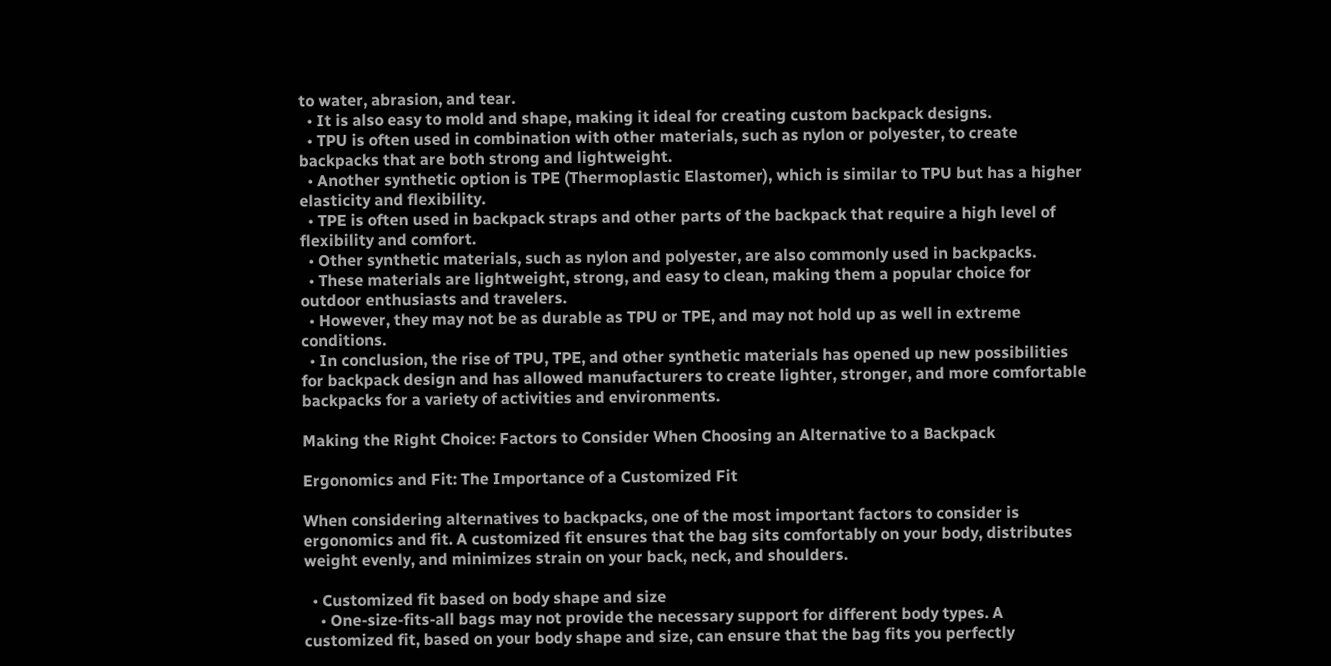to water, abrasion, and tear.
  • It is also easy to mold and shape, making it ideal for creating custom backpack designs.
  • TPU is often used in combination with other materials, such as nylon or polyester, to create backpacks that are both strong and lightweight.
  • Another synthetic option is TPE (Thermoplastic Elastomer), which is similar to TPU but has a higher elasticity and flexibility.
  • TPE is often used in backpack straps and other parts of the backpack that require a high level of flexibility and comfort.
  • Other synthetic materials, such as nylon and polyester, are also commonly used in backpacks.
  • These materials are lightweight, strong, and easy to clean, making them a popular choice for outdoor enthusiasts and travelers.
  • However, they may not be as durable as TPU or TPE, and may not hold up as well in extreme conditions.
  • In conclusion, the rise of TPU, TPE, and other synthetic materials has opened up new possibilities for backpack design and has allowed manufacturers to create lighter, stronger, and more comfortable backpacks for a variety of activities and environments.

Making the Right Choice: Factors to Consider When Choosing an Alternative to a Backpack

Ergonomics and Fit: The Importance of a Customized Fit

When considering alternatives to backpacks, one of the most important factors to consider is ergonomics and fit. A customized fit ensures that the bag sits comfortably on your body, distributes weight evenly, and minimizes strain on your back, neck, and shoulders.

  • Customized fit based on body shape and size
    • One-size-fits-all bags may not provide the necessary support for different body types. A customized fit, based on your body shape and size, can ensure that the bag fits you perfectly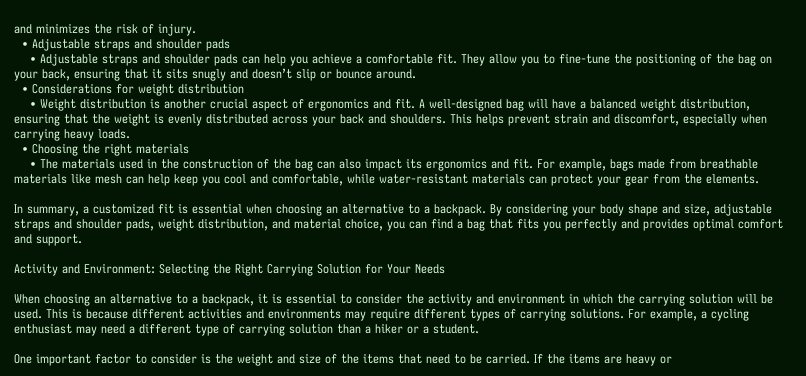and minimizes the risk of injury.
  • Adjustable straps and shoulder pads
    • Adjustable straps and shoulder pads can help you achieve a comfortable fit. They allow you to fine-tune the positioning of the bag on your back, ensuring that it sits snugly and doesn’t slip or bounce around.
  • Considerations for weight distribution
    • Weight distribution is another crucial aspect of ergonomics and fit. A well-designed bag will have a balanced weight distribution, ensuring that the weight is evenly distributed across your back and shoulders. This helps prevent strain and discomfort, especially when carrying heavy loads.
  • Choosing the right materials
    • The materials used in the construction of the bag can also impact its ergonomics and fit. For example, bags made from breathable materials like mesh can help keep you cool and comfortable, while water-resistant materials can protect your gear from the elements.

In summary, a customized fit is essential when choosing an alternative to a backpack. By considering your body shape and size, adjustable straps and shoulder pads, weight distribution, and material choice, you can find a bag that fits you perfectly and provides optimal comfort and support.

Activity and Environment: Selecting the Right Carrying Solution for Your Needs

When choosing an alternative to a backpack, it is essential to consider the activity and environment in which the carrying solution will be used. This is because different activities and environments may require different types of carrying solutions. For example, a cycling enthusiast may need a different type of carrying solution than a hiker or a student.

One important factor to consider is the weight and size of the items that need to be carried. If the items are heavy or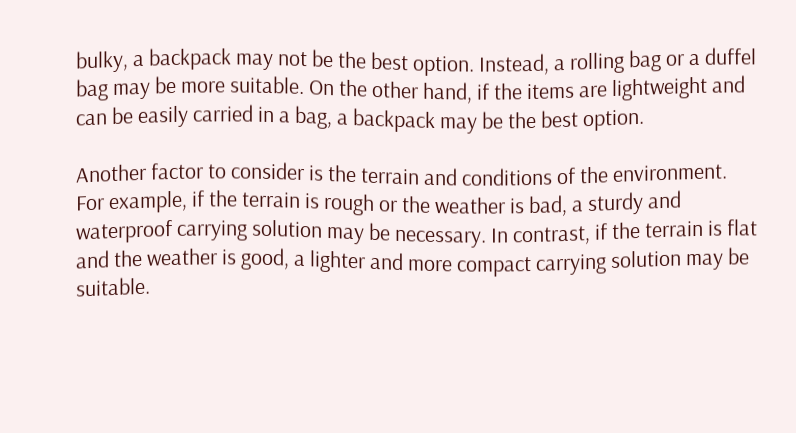bulky, a backpack may not be the best option. Instead, a rolling bag or a duffel bag may be more suitable. On the other hand, if the items are lightweight and can be easily carried in a bag, a backpack may be the best option.

Another factor to consider is the terrain and conditions of the environment. For example, if the terrain is rough or the weather is bad, a sturdy and waterproof carrying solution may be necessary. In contrast, if the terrain is flat and the weather is good, a lighter and more compact carrying solution may be suitable.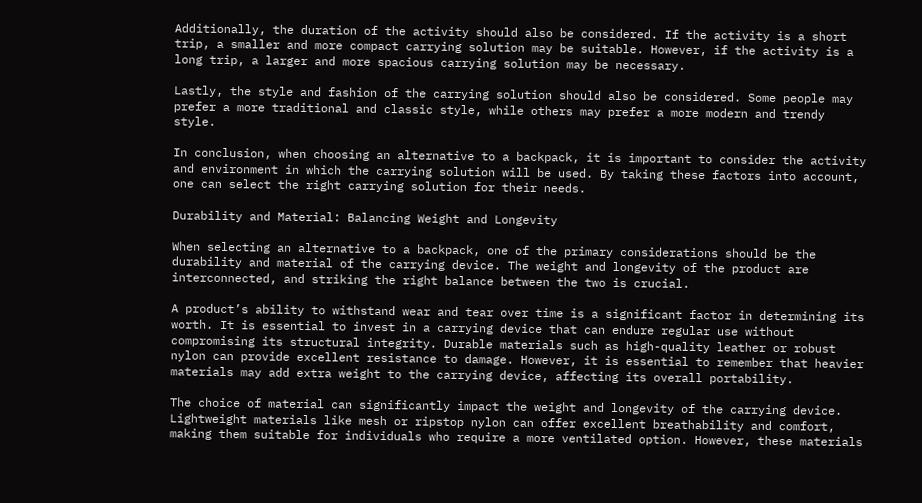Additionally, the duration of the activity should also be considered. If the activity is a short trip, a smaller and more compact carrying solution may be suitable. However, if the activity is a long trip, a larger and more spacious carrying solution may be necessary.

Lastly, the style and fashion of the carrying solution should also be considered. Some people may prefer a more traditional and classic style, while others may prefer a more modern and trendy style.

In conclusion, when choosing an alternative to a backpack, it is important to consider the activity and environment in which the carrying solution will be used. By taking these factors into account, one can select the right carrying solution for their needs.

Durability and Material: Balancing Weight and Longevity

When selecting an alternative to a backpack, one of the primary considerations should be the durability and material of the carrying device. The weight and longevity of the product are interconnected, and striking the right balance between the two is crucial.

A product’s ability to withstand wear and tear over time is a significant factor in determining its worth. It is essential to invest in a carrying device that can endure regular use without compromising its structural integrity. Durable materials such as high-quality leather or robust nylon can provide excellent resistance to damage. However, it is essential to remember that heavier materials may add extra weight to the carrying device, affecting its overall portability.

The choice of material can significantly impact the weight and longevity of the carrying device. Lightweight materials like mesh or ripstop nylon can offer excellent breathability and comfort, making them suitable for individuals who require a more ventilated option. However, these materials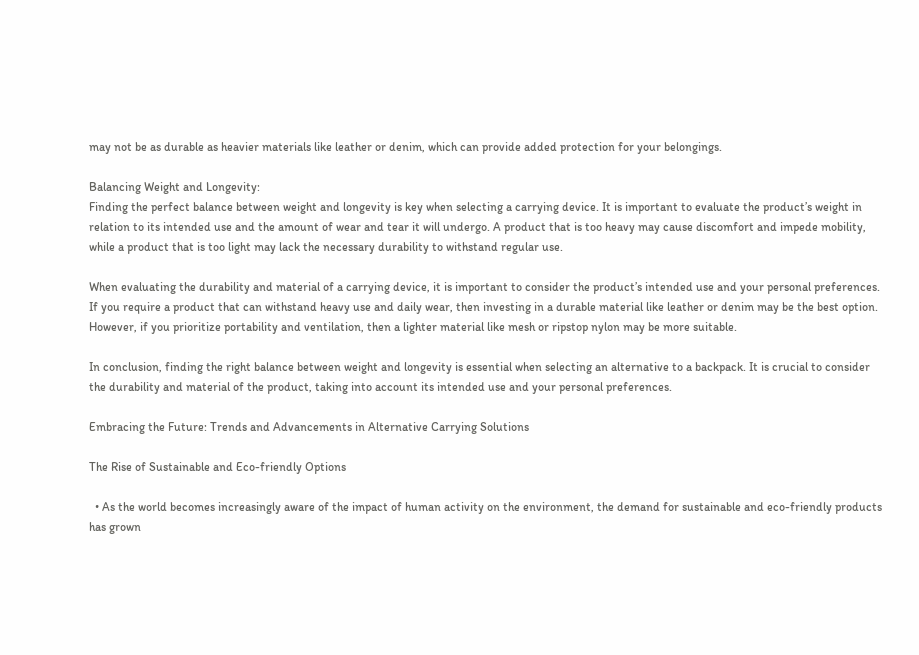may not be as durable as heavier materials like leather or denim, which can provide added protection for your belongings.

Balancing Weight and Longevity:
Finding the perfect balance between weight and longevity is key when selecting a carrying device. It is important to evaluate the product’s weight in relation to its intended use and the amount of wear and tear it will undergo. A product that is too heavy may cause discomfort and impede mobility, while a product that is too light may lack the necessary durability to withstand regular use.

When evaluating the durability and material of a carrying device, it is important to consider the product’s intended use and your personal preferences. If you require a product that can withstand heavy use and daily wear, then investing in a durable material like leather or denim may be the best option. However, if you prioritize portability and ventilation, then a lighter material like mesh or ripstop nylon may be more suitable.

In conclusion, finding the right balance between weight and longevity is essential when selecting an alternative to a backpack. It is crucial to consider the durability and material of the product, taking into account its intended use and your personal preferences.

Embracing the Future: Trends and Advancements in Alternative Carrying Solutions

The Rise of Sustainable and Eco-friendly Options

  • As the world becomes increasingly aware of the impact of human activity on the environment, the demand for sustainable and eco-friendly products has grown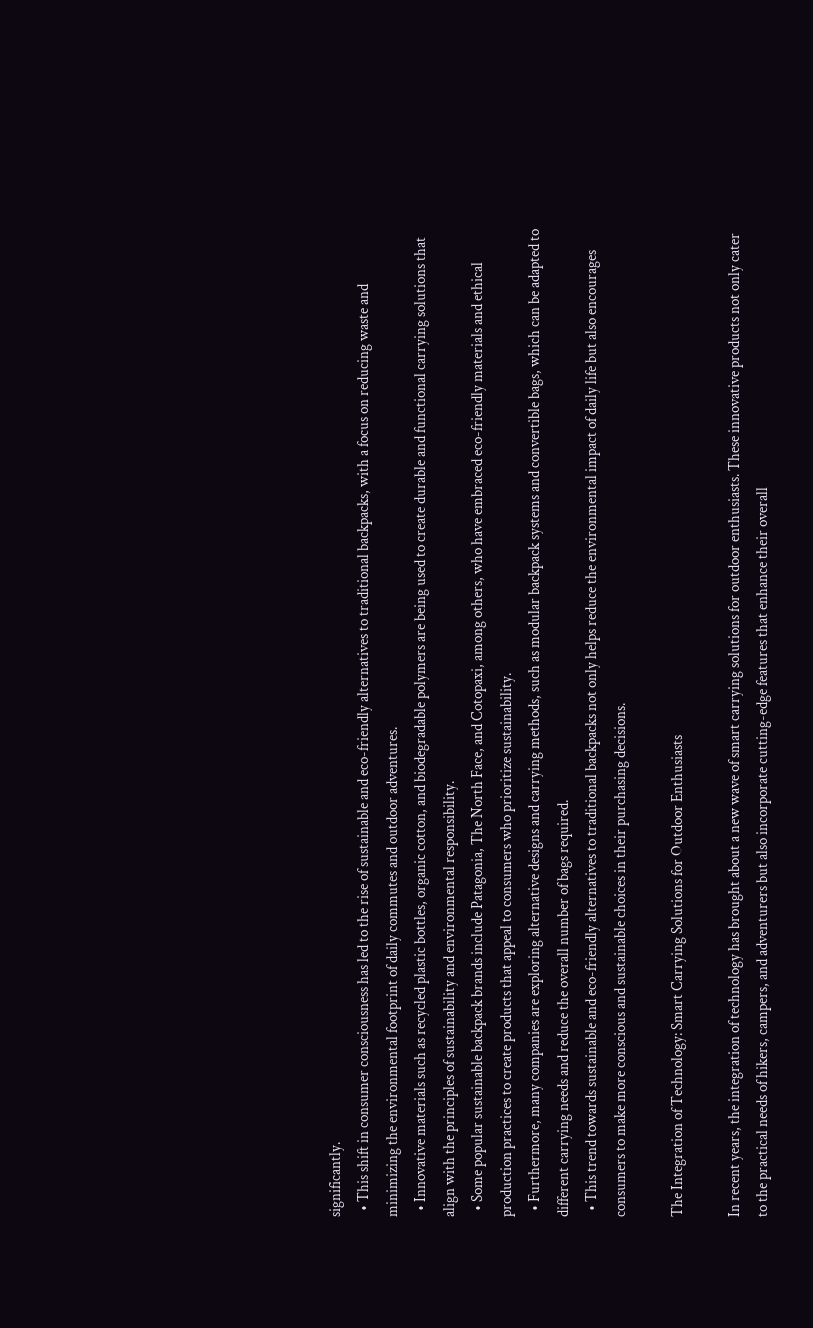significantly.
  • This shift in consumer consciousness has led to the rise of sustainable and eco-friendly alternatives to traditional backpacks, with a focus on reducing waste and minimizing the environmental footprint of daily commutes and outdoor adventures.
  • Innovative materials such as recycled plastic bottles, organic cotton, and biodegradable polymers are being used to create durable and functional carrying solutions that align with the principles of sustainability and environmental responsibility.
  • Some popular sustainable backpack brands include Patagonia, The North Face, and Cotopaxi, among others, who have embraced eco-friendly materials and ethical production practices to create products that appeal to consumers who prioritize sustainability.
  • Furthermore, many companies are exploring alternative designs and carrying methods, such as modular backpack systems and convertible bags, which can be adapted to different carrying needs and reduce the overall number of bags required.
  • This trend towards sustainable and eco-friendly alternatives to traditional backpacks not only helps reduce the environmental impact of daily life but also encourages consumers to make more conscious and sustainable choices in their purchasing decisions.

The Integration of Technology: Smart Carrying Solutions for Outdoor Enthusiasts

In recent years, the integration of technology has brought about a new wave of smart carrying solutions for outdoor enthusiasts. These innovative products not only cater to the practical needs of hikers, campers, and adventurers but also incorporate cutting-edge features that enhance their overall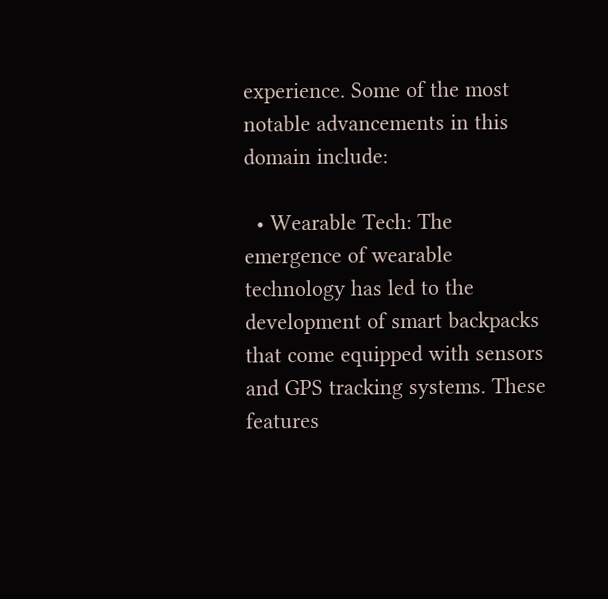experience. Some of the most notable advancements in this domain include:

  • Wearable Tech: The emergence of wearable technology has led to the development of smart backpacks that come equipped with sensors and GPS tracking systems. These features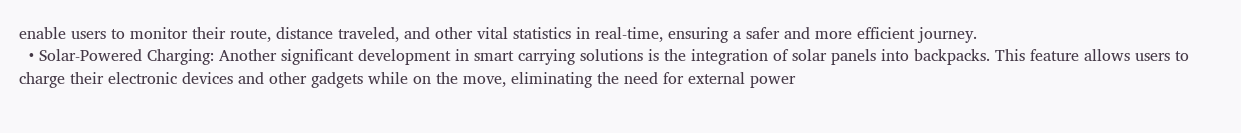enable users to monitor their route, distance traveled, and other vital statistics in real-time, ensuring a safer and more efficient journey.
  • Solar-Powered Charging: Another significant development in smart carrying solutions is the integration of solar panels into backpacks. This feature allows users to charge their electronic devices and other gadgets while on the move, eliminating the need for external power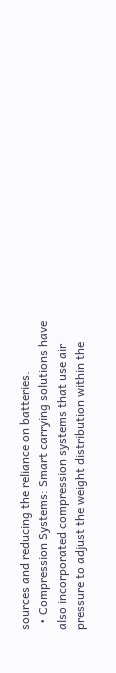sources and reducing the reliance on batteries.
  • Compression Systems: Smart carrying solutions have also incorporated compression systems that use air pressure to adjust the weight distribution within the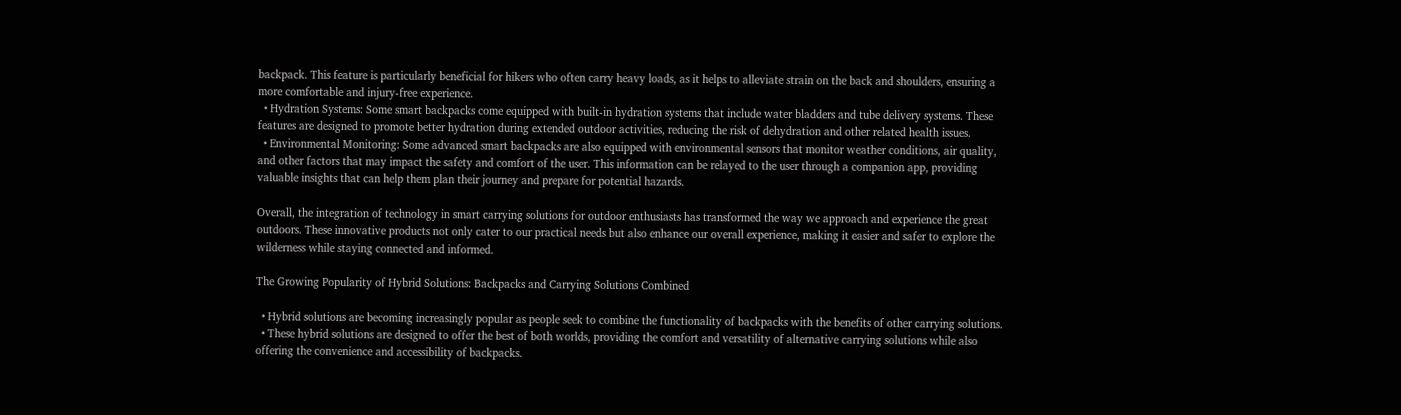backpack. This feature is particularly beneficial for hikers who often carry heavy loads, as it helps to alleviate strain on the back and shoulders, ensuring a more comfortable and injury-free experience.
  • Hydration Systems: Some smart backpacks come equipped with built-in hydration systems that include water bladders and tube delivery systems. These features are designed to promote better hydration during extended outdoor activities, reducing the risk of dehydration and other related health issues.
  • Environmental Monitoring: Some advanced smart backpacks are also equipped with environmental sensors that monitor weather conditions, air quality, and other factors that may impact the safety and comfort of the user. This information can be relayed to the user through a companion app, providing valuable insights that can help them plan their journey and prepare for potential hazards.

Overall, the integration of technology in smart carrying solutions for outdoor enthusiasts has transformed the way we approach and experience the great outdoors. These innovative products not only cater to our practical needs but also enhance our overall experience, making it easier and safer to explore the wilderness while staying connected and informed.

The Growing Popularity of Hybrid Solutions: Backpacks and Carrying Solutions Combined

  • Hybrid solutions are becoming increasingly popular as people seek to combine the functionality of backpacks with the benefits of other carrying solutions.
  • These hybrid solutions are designed to offer the best of both worlds, providing the comfort and versatility of alternative carrying solutions while also offering the convenience and accessibility of backpacks.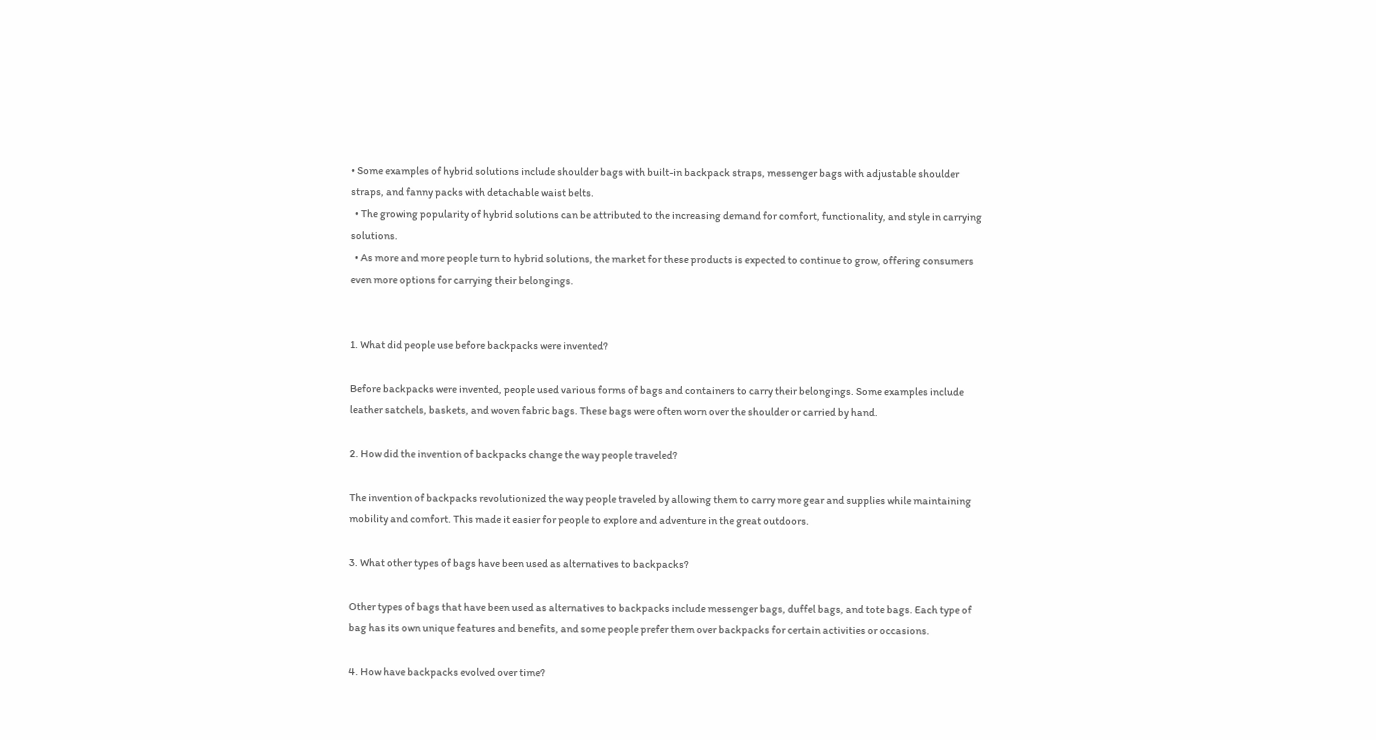• Some examples of hybrid solutions include shoulder bags with built-in backpack straps, messenger bags with adjustable shoulder straps, and fanny packs with detachable waist belts.
  • The growing popularity of hybrid solutions can be attributed to the increasing demand for comfort, functionality, and style in carrying solutions.
  • As more and more people turn to hybrid solutions, the market for these products is expected to continue to grow, offering consumers even more options for carrying their belongings.


1. What did people use before backpacks were invented?

Before backpacks were invented, people used various forms of bags and containers to carry their belongings. Some examples include leather satchels, baskets, and woven fabric bags. These bags were often worn over the shoulder or carried by hand.

2. How did the invention of backpacks change the way people traveled?

The invention of backpacks revolutionized the way people traveled by allowing them to carry more gear and supplies while maintaining mobility and comfort. This made it easier for people to explore and adventure in the great outdoors.

3. What other types of bags have been used as alternatives to backpacks?

Other types of bags that have been used as alternatives to backpacks include messenger bags, duffel bags, and tote bags. Each type of bag has its own unique features and benefits, and some people prefer them over backpacks for certain activities or occasions.

4. How have backpacks evolved over time?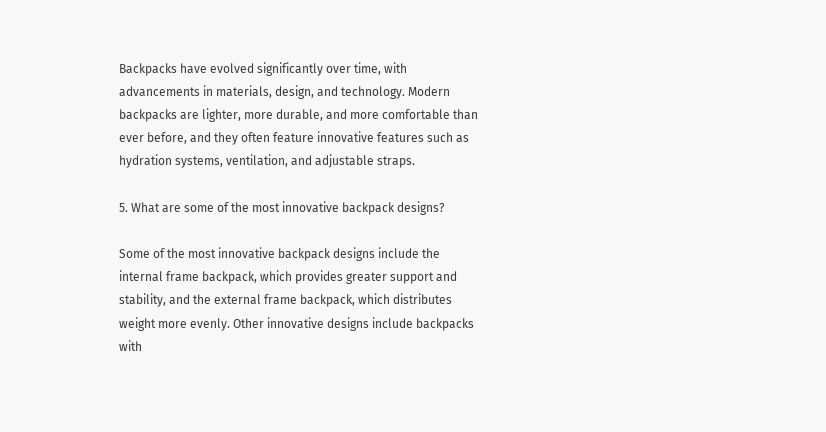Backpacks have evolved significantly over time, with advancements in materials, design, and technology. Modern backpacks are lighter, more durable, and more comfortable than ever before, and they often feature innovative features such as hydration systems, ventilation, and adjustable straps.

5. What are some of the most innovative backpack designs?

Some of the most innovative backpack designs include the internal frame backpack, which provides greater support and stability, and the external frame backpack, which distributes weight more evenly. Other innovative designs include backpacks with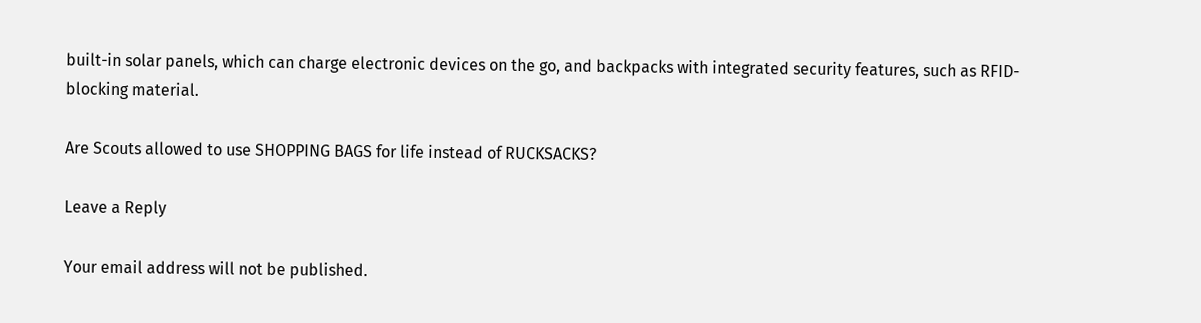built-in solar panels, which can charge electronic devices on the go, and backpacks with integrated security features, such as RFID-blocking material.

Are Scouts allowed to use SHOPPING BAGS for life instead of RUCKSACKS?

Leave a Reply

Your email address will not be published.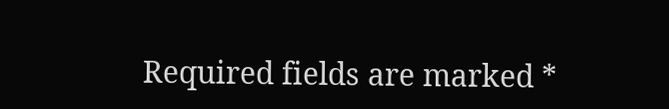Required fields are marked *